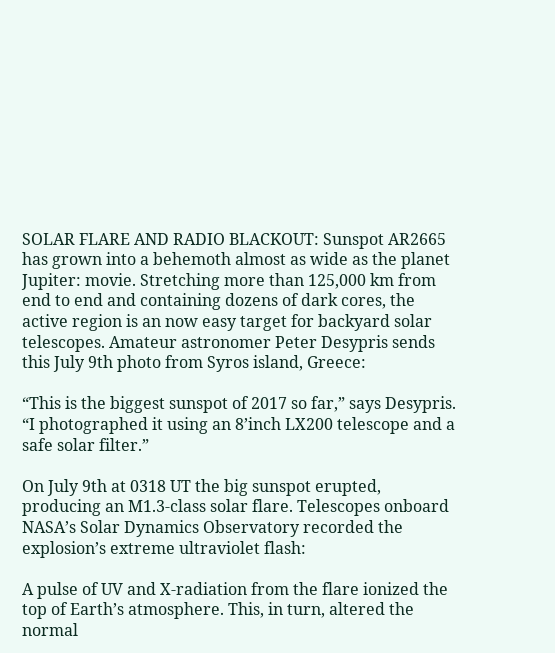SOLAR FLARE AND RADIO BLACKOUT: Sunspot AR2665 has grown into a behemoth almost as wide as the planet Jupiter: movie. Stretching more than 125,000 km from end to end and containing dozens of dark cores, the active region is an now easy target for backyard solar telescopes. Amateur astronomer Peter Desypris sends this July 9th photo from Syros island, Greece:

“This is the biggest sunspot of 2017 so far,” says Desypris. “I photographed it using an 8’inch LX200 telescope and a safe solar filter.”

On July 9th at 0318 UT the big sunspot erupted, producing an M1.3-class solar flare. Telescopes onboard NASA’s Solar Dynamics Observatory recorded the explosion’s extreme ultraviolet flash:

A pulse of UV and X-radiation from the flare ionized the top of Earth’s atmosphere. This, in turn, altered the normal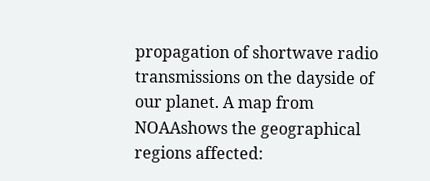propagation of shortwave radio transmissions on the dayside of our planet. A map from NOAAshows the geographical regions affected: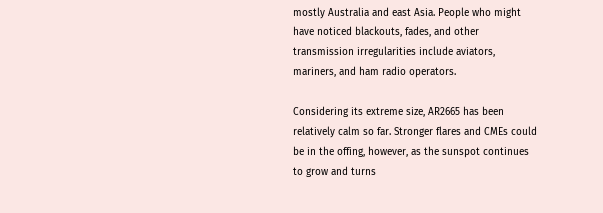mostly Australia and east Asia. People who might have noticed blackouts, fades, and other transmission irregularities include aviators, mariners, and ham radio operators.

Considering its extreme size, AR2665 has been relatively calm so far. Stronger flares and CMEs could be in the offing, however, as the sunspot continues to grow and turns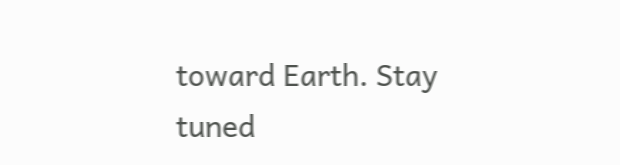toward Earth. Stay tuned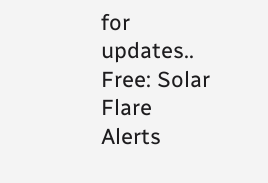for updates.. Free: Solar Flare Alerts